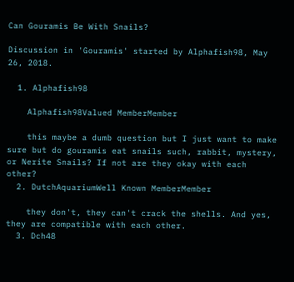Can Gouramis Be With Snails?

Discussion in 'Gouramis' started by Alphafish98, May 26, 2018.

  1. Alphafish98

    Alphafish98Valued MemberMember

    this maybe a dumb question but I just want to make sure but do gouramis eat snails such, rabbit, mystery, or Nerite Snails? If not are they okay with each other?
  2. DutchAquariumWell Known MemberMember

    they don't, they can't crack the shells. And yes, they are compatible with each other.
  3. Dch48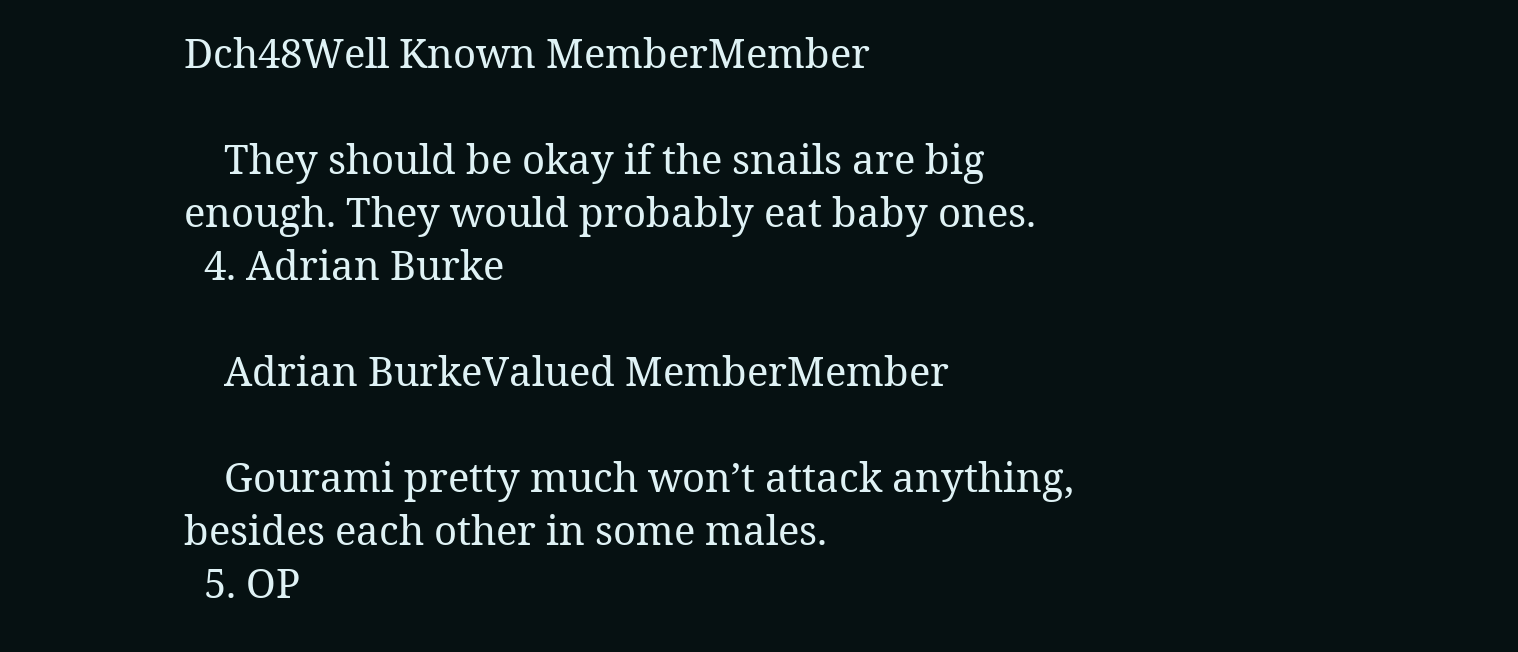Dch48Well Known MemberMember

    They should be okay if the snails are big enough. They would probably eat baby ones.
  4. Adrian Burke

    Adrian BurkeValued MemberMember

    Gourami pretty much won’t attack anything, besides each other in some males.
  5. OP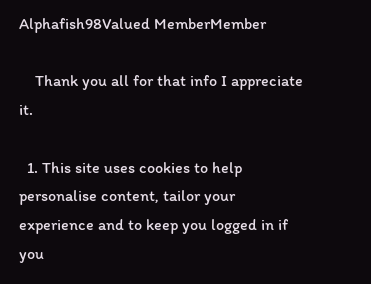Alphafish98Valued MemberMember

    Thank you all for that info I appreciate it.

  1. This site uses cookies to help personalise content, tailor your experience and to keep you logged in if you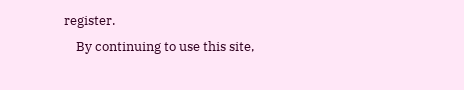register.
    By continuing to use this site,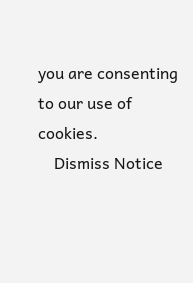you are consenting to our use of cookies.
    Dismiss Notice